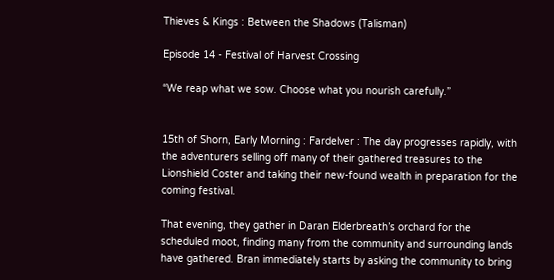Thieves & Kings : Between the Shadows (Talisman)

Episode 14 - Festival of Harvest Crossing

“We reap what we sow. Choose what you nourish carefully.”


15th of Shorn, Early Morning : Fardelver : The day progresses rapidly, with the adventurers selling off many of their gathered treasures to the Lionshield Coster and taking their new-found wealth in preparation for the coming festival.

That evening, they gather in Daran Elderbreath’s orchard for the scheduled moot, finding many from the community and surrounding lands have gathered. Bran immediately starts by asking the community to bring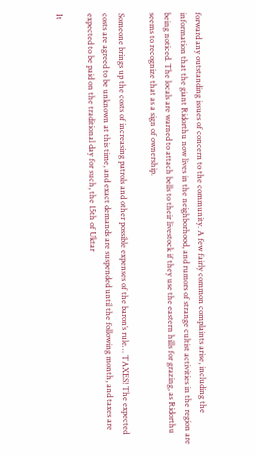forward any outstanding issues of concern to the community. A few fairly common complaints arise, including the information that the giant Ridorthu now lives in the neighborhood, and rumors of strange cultist activities in the region are being noticed. The locals are warned to attach bells to their livestock if they use the eastern hills for grazing, as Ridorthu seems to recognize that as a sign of ownership.

Someone brings up the costs of increasing patrols and other possible expenses of the baron’s rule… TAXES! The expected costs are agreed to be unknown at this time, and exact demands are suspended until the following month, and taxes are expected to be paid on the traditional day for such, the 15th of Uktar

It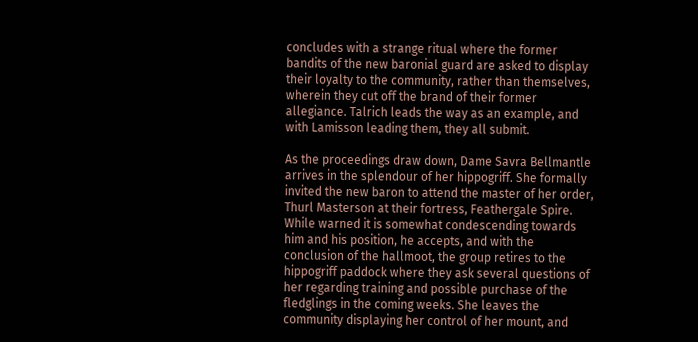concludes with a strange ritual where the former bandits of the new baronial guard are asked to display their loyalty to the community, rather than themselves, wherein they cut off the brand of their former allegiance. Talrich leads the way as an example, and with Lamisson leading them, they all submit.

As the proceedings draw down, Dame Savra Bellmantle arrives in the splendour of her hippogriff. She formally invited the new baron to attend the master of her order, Thurl Masterson at their fortress, Feathergale Spire. While warned it is somewhat condescending towards him and his position, he accepts, and with the conclusion of the hallmoot, the group retires to the hippogriff paddock where they ask several questions of her regarding training and possible purchase of the fledglings in the coming weeks. She leaves the community displaying her control of her mount, and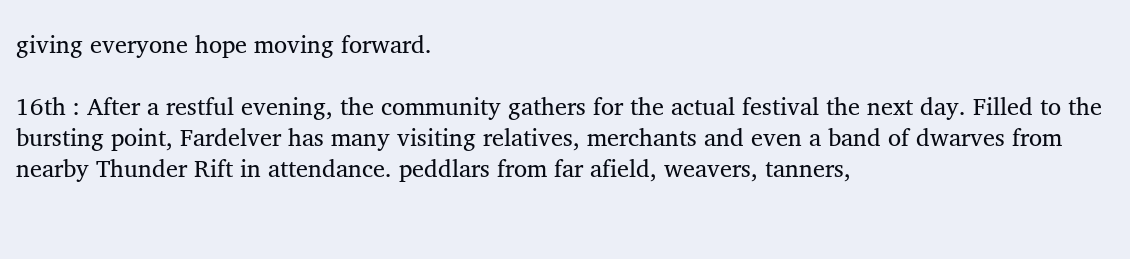giving everyone hope moving forward.

16th : After a restful evening, the community gathers for the actual festival the next day. Filled to the bursting point, Fardelver has many visiting relatives, merchants and even a band of dwarves from nearby Thunder Rift in attendance. peddlars from far afield, weavers, tanners,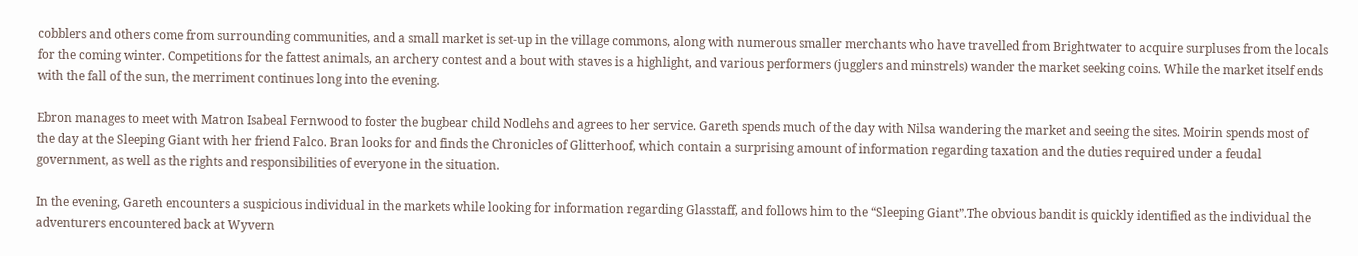cobblers and others come from surrounding communities, and a small market is set-up in the village commons, along with numerous smaller merchants who have travelled from Brightwater to acquire surpluses from the locals for the coming winter. Competitions for the fattest animals, an archery contest and a bout with staves is a highlight, and various performers (jugglers and minstrels) wander the market seeking coins. While the market itself ends with the fall of the sun, the merriment continues long into the evening.

Ebron manages to meet with Matron Isabeal Fernwood to foster the bugbear child Nodlehs and agrees to her service. Gareth spends much of the day with Nilsa wandering the market and seeing the sites. Moirin spends most of the day at the Sleeping Giant with her friend Falco. Bran looks for and finds the Chronicles of Glitterhoof, which contain a surprising amount of information regarding taxation and the duties required under a feudal government, as well as the rights and responsibilities of everyone in the situation.

In the evening, Gareth encounters a suspicious individual in the markets while looking for information regarding Glasstaff, and follows him to the “Sleeping Giant”.The obvious bandit is quickly identified as the individual the adventurers encountered back at Wyvern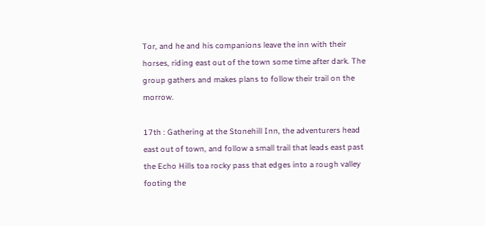Tor, and he and his companions leave the inn with their horses, riding east out of the town some time after dark. The group gathers and makes plans to follow their trail on the morrow.

17th : Gathering at the Stonehill Inn, the adventurers head east out of town, and follow a small trail that leads east past the Echo Hills toa rocky pass that edges into a rough valley footing the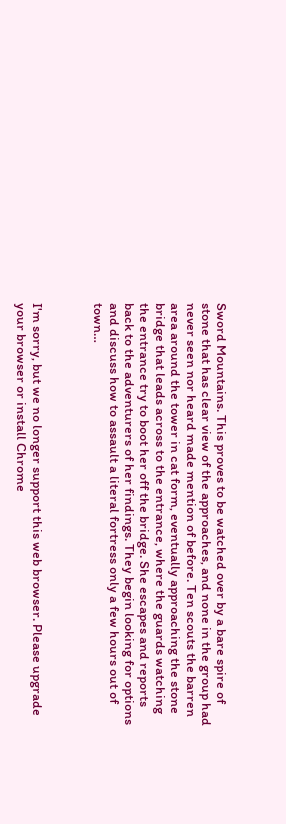Sword Mountains. This proves to be watched over by a bare spire of stone that has clear view of the approaches, and none in the group had never seen nor heard made mention of before. Ten scouts the barren area around the tower in cat form, eventually approaching the stone bridge that leads across to the entrance, where the guards watching the entrance try to boot her off the bridge. She escapes and reports back to the adventurers of her findings. They begin looking for options and discuss how to assault a literal fortress only a few hours out of town…



I'm sorry, but we no longer support this web browser. Please upgrade your browser or install Chrome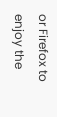or Firefox to enjoy the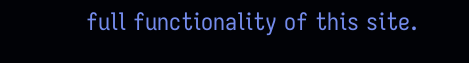full functionality of this site.